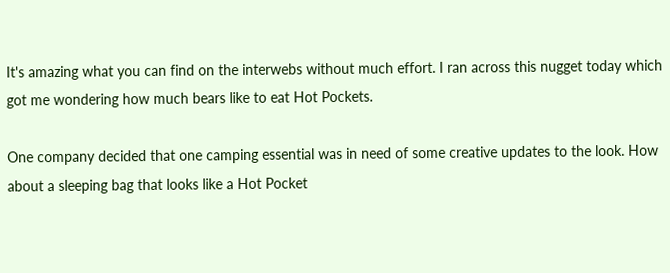It's amazing what you can find on the interwebs without much effort. I ran across this nugget today which got me wondering how much bears like to eat Hot Pockets.

One company decided that one camping essential was in need of some creative updates to the look. How about a sleeping bag that looks like a Hot Pocket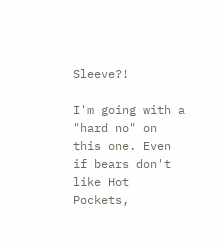Sleeve?!

I'm going with a "hard no" on this one. Even if bears don't like Hot Pockets,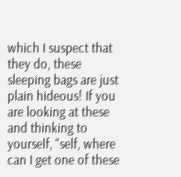which I suspect that they do, these sleeping bags are just plain hideous! If you are looking at these and thinking to yourself, "self, where can I get one of these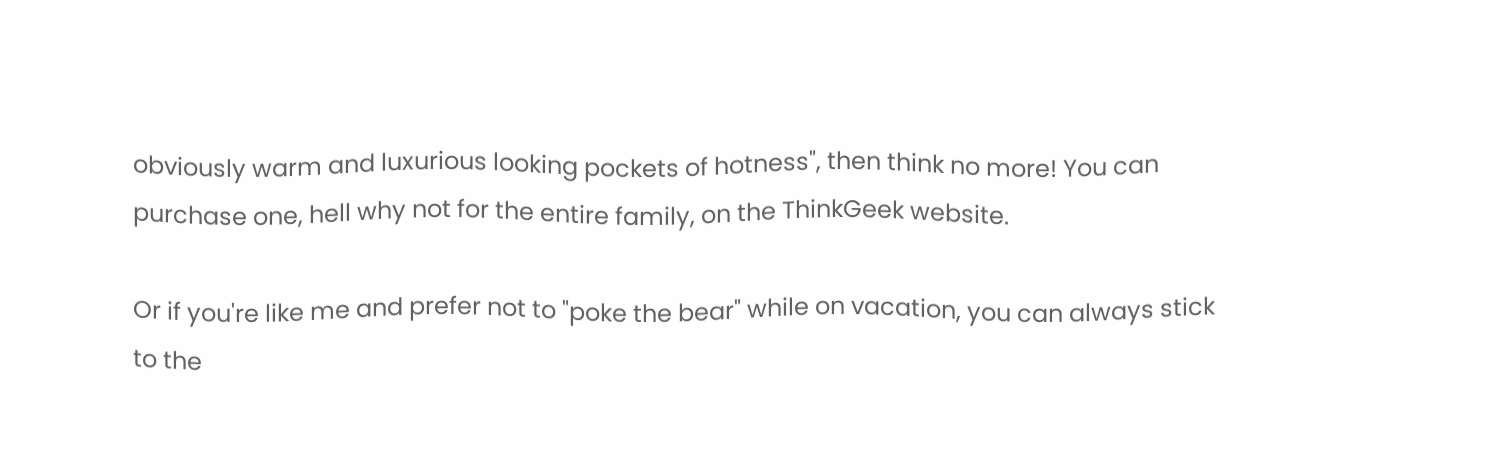obviously warm and luxurious looking pockets of hotness", then think no more! You can purchase one, hell why not for the entire family, on the ThinkGeek website.

Or if you're like me and prefer not to "poke the bear" while on vacation, you can always stick to the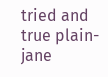tried and true plain-jane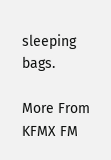sleeping bags.

More From KFMX FM